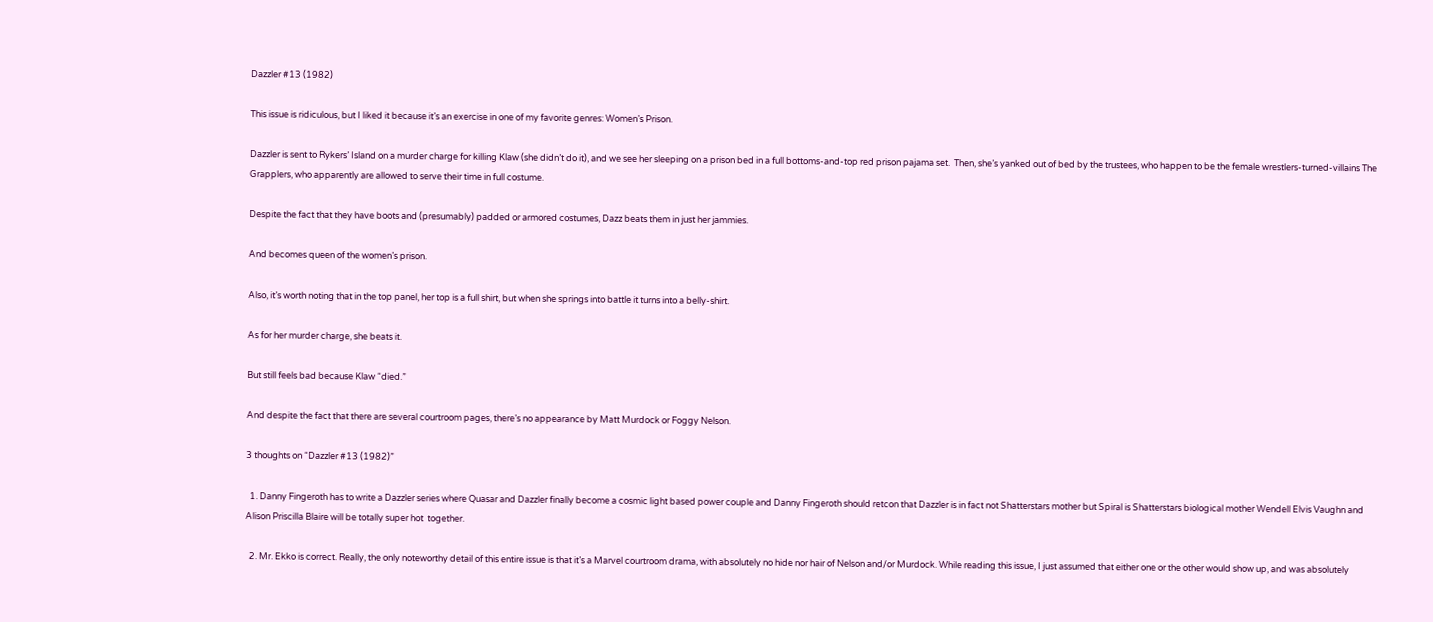Dazzler #13 (1982)

This issue is ridiculous, but I liked it because it’s an exercise in one of my favorite genres: Women’s Prison.

Dazzler is sent to Rykers’ Island on a murder charge for killing Klaw (she didn’t do it), and we see her sleeping on a prison bed in a full bottoms-and-top red prison pajama set.  Then, she’s yanked out of bed by the trustees, who happen to be the female wrestlers-turned-villains The Grapplers, who apparently are allowed to serve their time in full costume.

Despite the fact that they have boots and (presumably) padded or armored costumes, Dazz beats them in just her jammies.

And becomes queen of the women’s prison.

Also, it’s worth noting that in the top panel, her top is a full shirt, but when she springs into battle it turns into a belly-shirt.

As for her murder charge, she beats it.

But still feels bad because Klaw “died.”

And despite the fact that there are several courtroom pages, there’s no appearance by Matt Murdock or Foggy Nelson.

3 thoughts on “Dazzler #13 (1982)”

  1. Danny Fingeroth has to write a Dazzler series where Quasar and Dazzler finally become a cosmic light based power couple and Danny Fingeroth should retcon that Dazzler is in fact not Shatterstars mother but Spiral is Shatterstars biological mother Wendell Elvis Vaughn and Alison Priscilla Blaire will be totally super hot  together.

  2. Mr. Ekko is correct. Really, the only noteworthy detail of this entire issue is that it’s a Marvel courtroom drama, with absolutely no hide nor hair of Nelson and/or Murdock. While reading this issue, I just assumed that either one or the other would show up, and was absolutely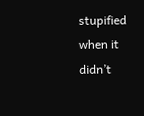stupified when it didn’t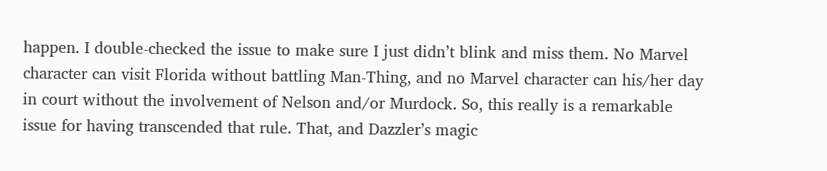happen. I double-checked the issue to make sure I just didn’t blink and miss them. No Marvel character can visit Florida without battling Man-Thing, and no Marvel character can his/her day in court without the involvement of Nelson and/or Murdock. So, this really is a remarkable issue for having transcended that rule. That, and Dazzler’s magic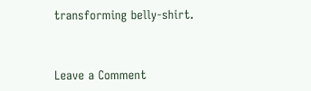transforming belly-shirt.


Leave a Comment